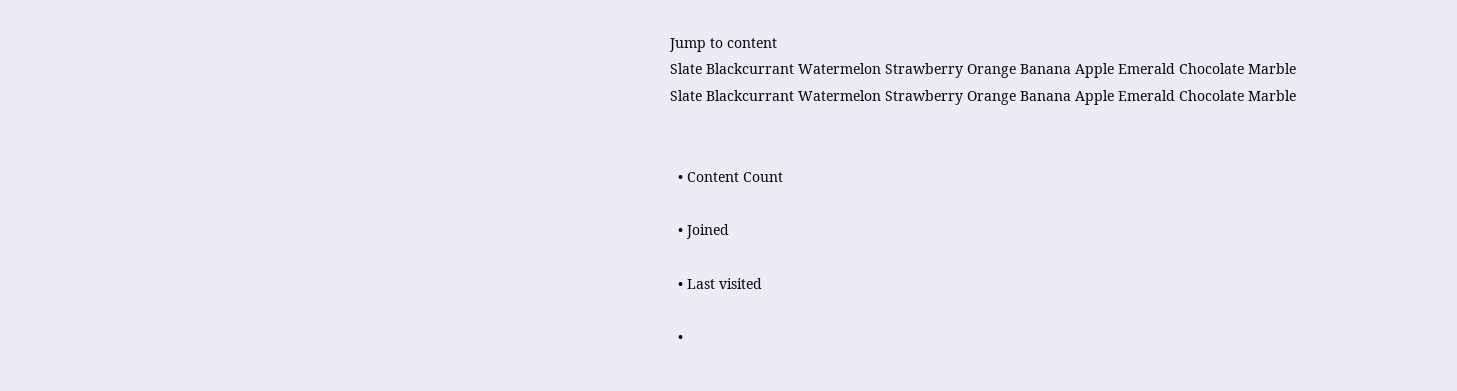Jump to content
Slate Blackcurrant Watermelon Strawberry Orange Banana Apple Emerald Chocolate Marble
Slate Blackcurrant Watermelon Strawberry Orange Banana Apple Emerald Chocolate Marble


  • Content Count

  • Joined

  • Last visited

  •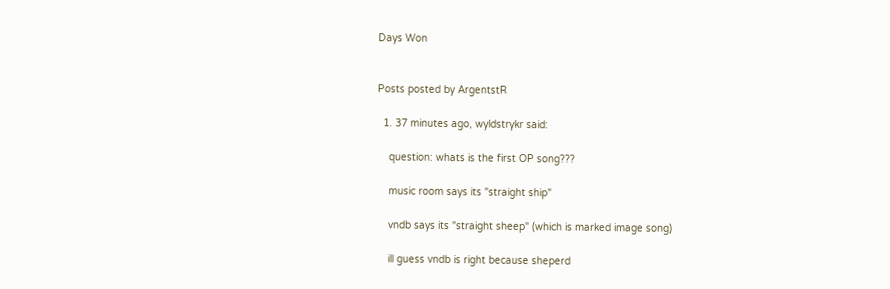Days Won


Posts posted by ArgentstR

  1. 37 minutes ago, wyldstrykr said:

    question: whats is the first OP song???

    music room says its "straight ship"

    vndb says its "straight sheep" (which is marked image song)

    ill guess vndb is right because sheperd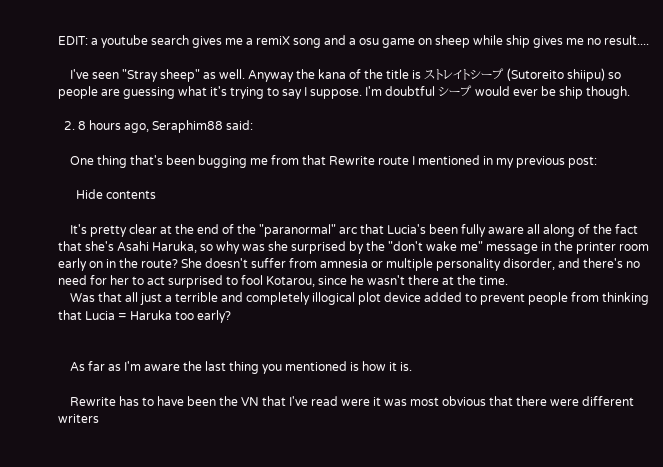EDIT: a youtube search gives me a remiX song and a osu game on sheep while ship gives me no result....

    I've seen "Stray sheep" as well. Anyway the kana of the title is ストレイトシープ (Sutoreito shiipu) so people are guessing what it's trying to say I suppose. I'm doubtful シープ would ever be ship though.

  2. 8 hours ago, Seraphim88 said:

    One thing that's been bugging me from that Rewrite route I mentioned in my previous post:

      Hide contents

    It's pretty clear at the end of the "paranormal" arc that Lucia's been fully aware all along of the fact that she's Asahi Haruka, so why was she surprised by the "don't wake me" message in the printer room early on in the route? She doesn't suffer from amnesia or multiple personality disorder, and there's no need for her to act surprised to fool Kotarou, since he wasn't there at the time.
    Was that all just a terrible and completely illogical plot device added to prevent people from thinking that Lucia = Haruka too early?


    As far as I'm aware the last thing you mentioned is how it is.

    Rewrite has to have been the VN that I've read were it was most obvious that there were different writers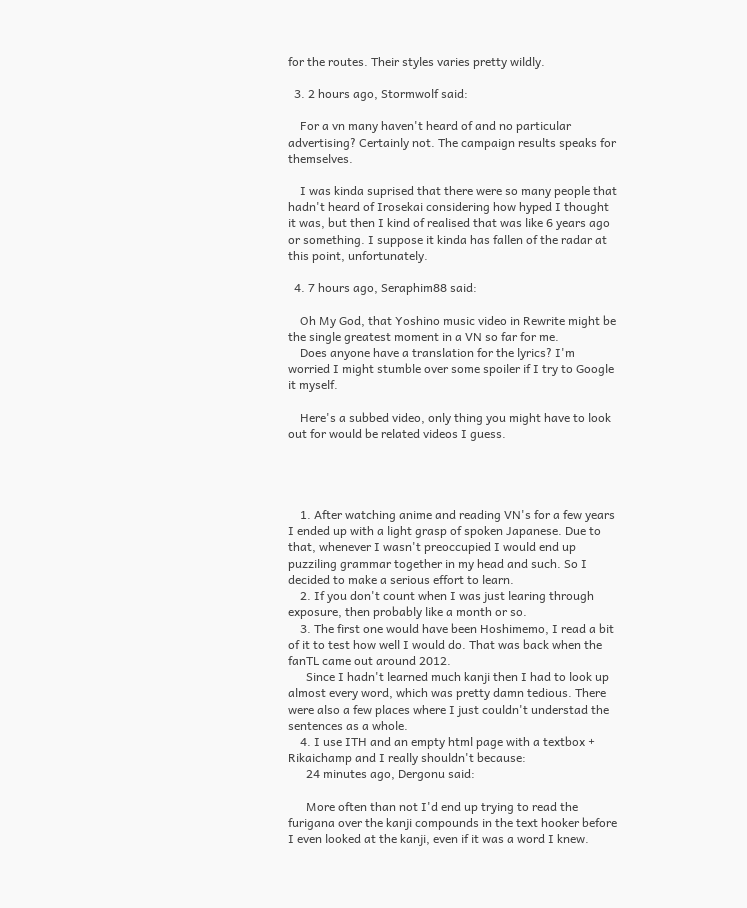for the routes. Their styles varies pretty wildly.

  3. 2 hours ago, Stormwolf said:

    For a vn many haven't heard of and no particular advertising? Certainly not. The campaign results speaks for themselves.

    I was kinda suprised that there were so many people that hadn't heard of Irosekai considering how hyped I thought it was, but then I kind of realised that was like 6 years ago or something. I suppose it kinda has fallen of the radar at this point, unfortunately.

  4. 7 hours ago, Seraphim88 said:

    Oh My God, that Yoshino music video in Rewrite might be the single greatest moment in a VN so far for me.
    Does anyone have a translation for the lyrics? I'm worried I might stumble over some spoiler if I try to Google it myself.

    Here's a subbed video, only thing you might have to look out for would be related videos I guess.




    1. After watching anime and reading VN's for a few years I ended up with a light grasp of spoken Japanese. Due to that, whenever I wasn't preoccupied I would end up puzziling grammar together in my head and such. So I decided to make a serious effort to learn.
    2. If you don't count when I was just learing through exposure, then probably like a month or so.
    3. The first one would have been Hoshimemo, I read a bit of it to test how well I would do. That was back when the fanTL came out around 2012.
      Since I hadn't learned much kanji then I had to look up almost every word, which was pretty damn tedious. There were also a few places where I just couldn't understad the sentences as a whole.
    4. I use ITH and an empty html page with a textbox + Rikaichamp and I really shouldn't because:
      24 minutes ago, Dergonu said:

      More often than not I'd end up trying to read the furigana over the kanji compounds in the text hooker before I even looked at the kanji, even if it was a word I knew.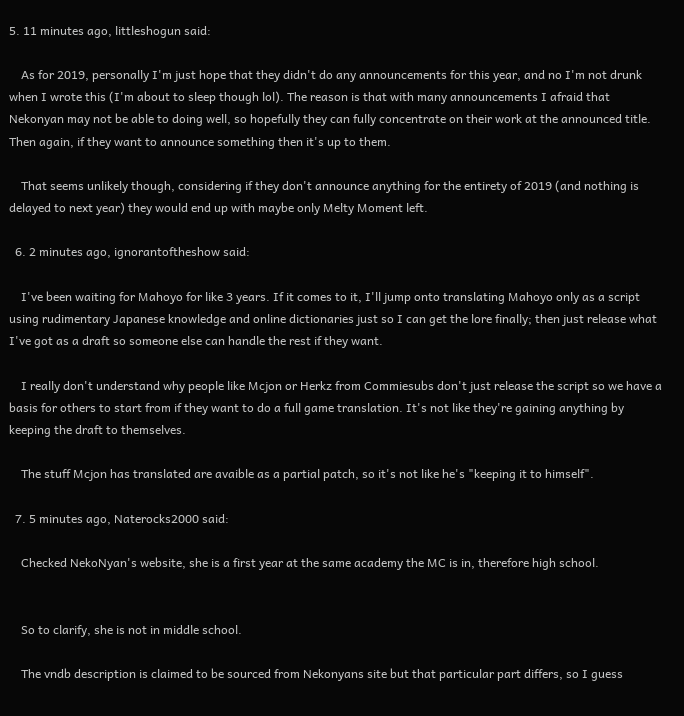5. 11 minutes ago, littleshogun said:

    As for 2019, personally I'm just hope that they didn't do any announcements for this year, and no I'm not drunk when I wrote this (I'm about to sleep though lol). The reason is that with many announcements I afraid that Nekonyan may not be able to doing well, so hopefully they can fully concentrate on their work at the announced title. Then again, if they want to announce something then it's up to them.

    That seems unlikely though, considering if they don't announce anything for the entirety of 2019 (and nothing is delayed to next year) they would end up with maybe only Melty Moment left.

  6. 2 minutes ago, ignorantoftheshow said:

    I've been waiting for Mahoyo for like 3 years. If it comes to it, I'll jump onto translating Mahoyo only as a script using rudimentary Japanese knowledge and online dictionaries just so I can get the lore finally; then just release what I've got as a draft so someone else can handle the rest if they want.

    I really don't understand why people like Mcjon or Herkz from Commiesubs don't just release the script so we have a basis for others to start from if they want to do a full game translation. It's not like they're gaining anything by keeping the draft to themselves.

    The stuff Mcjon has translated are avaible as a partial patch, so it's not like he's "keeping it to himself".

  7. 5 minutes ago, Naterocks2000 said:

    Checked NekoNyan's website, she is a first year at the same academy the MC is in, therefore high school.


    So to clarify, she is not in middle school.

    The vndb description is claimed to be sourced from Nekonyans site but that particular part differs, so I guess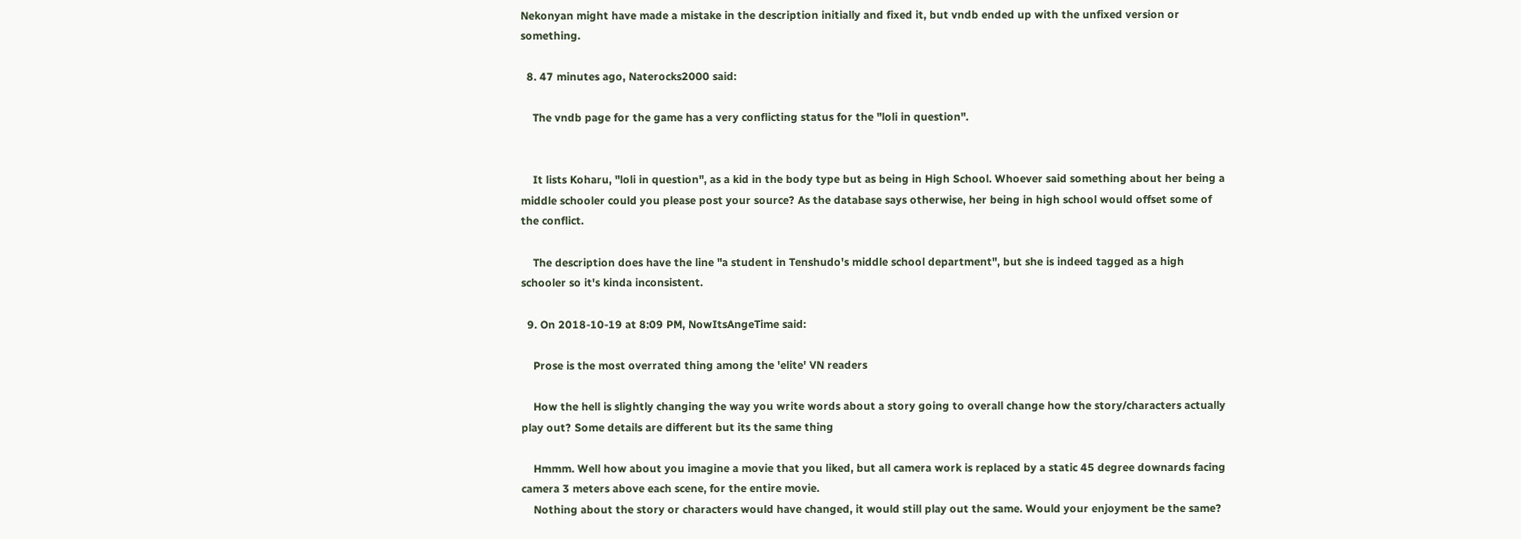Nekonyan might have made a mistake in the description initially and fixed it, but vndb ended up with the unfixed version or something.

  8. 47 minutes ago, Naterocks2000 said:

    The vndb page for the game has a very conflicting status for the "loli in question".


    It lists Koharu, "loli in question", as a kid in the body type but as being in High School. Whoever said something about her being a middle schooler could you please post your source? As the database says otherwise, her being in high school would offset some of the conflict.

    The description does have the line "a student in Tenshudo's middle school department", but she is indeed tagged as a high schooler so it's kinda inconsistent.

  9. On 2018-10-19 at 8:09 PM, NowItsAngeTime said:

    Prose is the most overrated thing among the 'elite' VN readers

    How the hell is slightly changing the way you write words about a story going to overall change how the story/characters actually play out? Some details are different but its the same thing

    Hmmm. Well how about you imagine a movie that you liked, but all camera work is replaced by a static 45 degree downards facing camera 3 meters above each scene, for the entire movie.
    Nothing about the story or characters would have changed, it would still play out the same. Would your enjoyment be the same?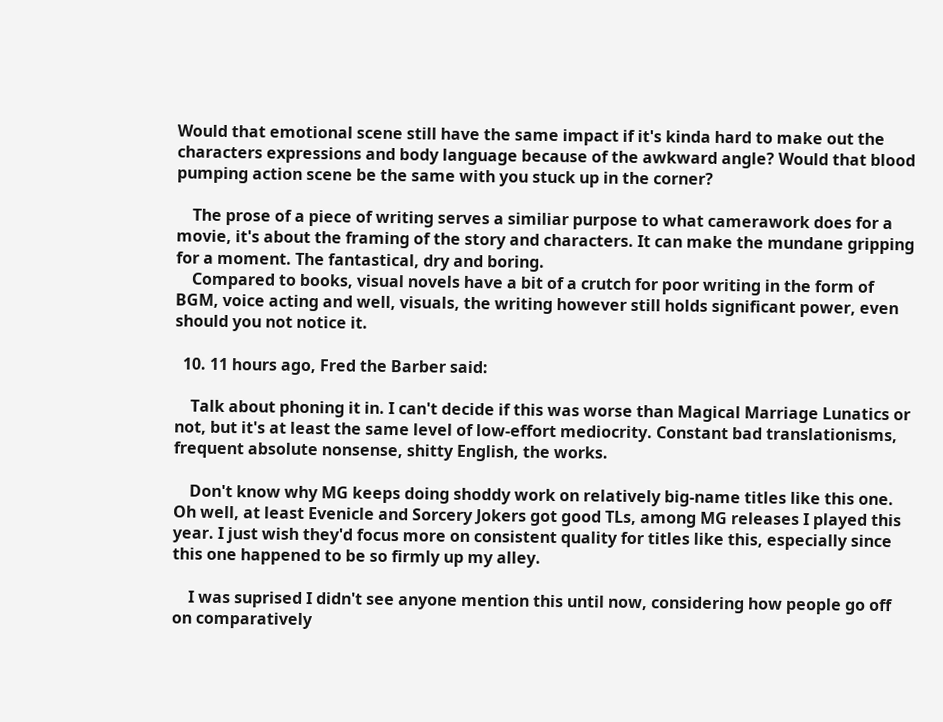Would that emotional scene still have the same impact if it's kinda hard to make out the characters expressions and body language because of the awkward angle? Would that blood pumping action scene be the same with you stuck up in the corner?

    The prose of a piece of writing serves a similiar purpose to what camerawork does for a movie, it's about the framing of the story and characters. It can make the mundane gripping for a moment. The fantastical, dry and boring.
    Compared to books, visual novels have a bit of a crutch for poor writing in the form of BGM, voice acting and well, visuals, the writing however still holds significant power, even should you not notice it.

  10. 11 hours ago, Fred the Barber said:

    Talk about phoning it in. I can't decide if this was worse than Magical Marriage Lunatics or not, but it's at least the same level of low-effort mediocrity. Constant bad translationisms, frequent absolute nonsense, shitty English, the works.

    Don't know why MG keeps doing shoddy work on relatively big-name titles like this one. Oh well, at least Evenicle and Sorcery Jokers got good TLs, among MG releases I played this year. I just wish they'd focus more on consistent quality for titles like this, especially since this one happened to be so firmly up my alley.

    I was suprised I didn't see anyone mention this until now, considering how people go off on comparatively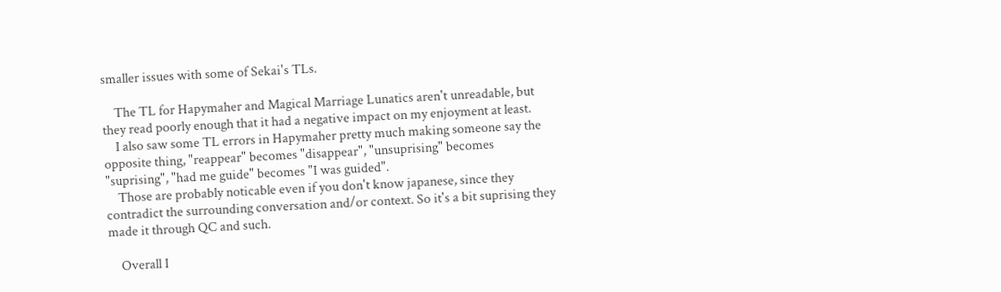smaller issues with some of Sekai's TLs.

    The TL for Hapymaher and Magical Marriage Lunatics aren't unreadable, but they read poorly enough that it had a negative impact on my enjoyment at least.
    I also saw some TL errors in Hapymaher pretty much making someone say the opposite thing, "reappear" becomes "disappear", "unsuprising" becomes "suprising", "had me guide" becomes "I was guided".
    Those are probably noticable even if you don't know japanese, since they contradict the surrounding conversation and/or context. So it's a bit suprising they made it through QC and such.

    Overall I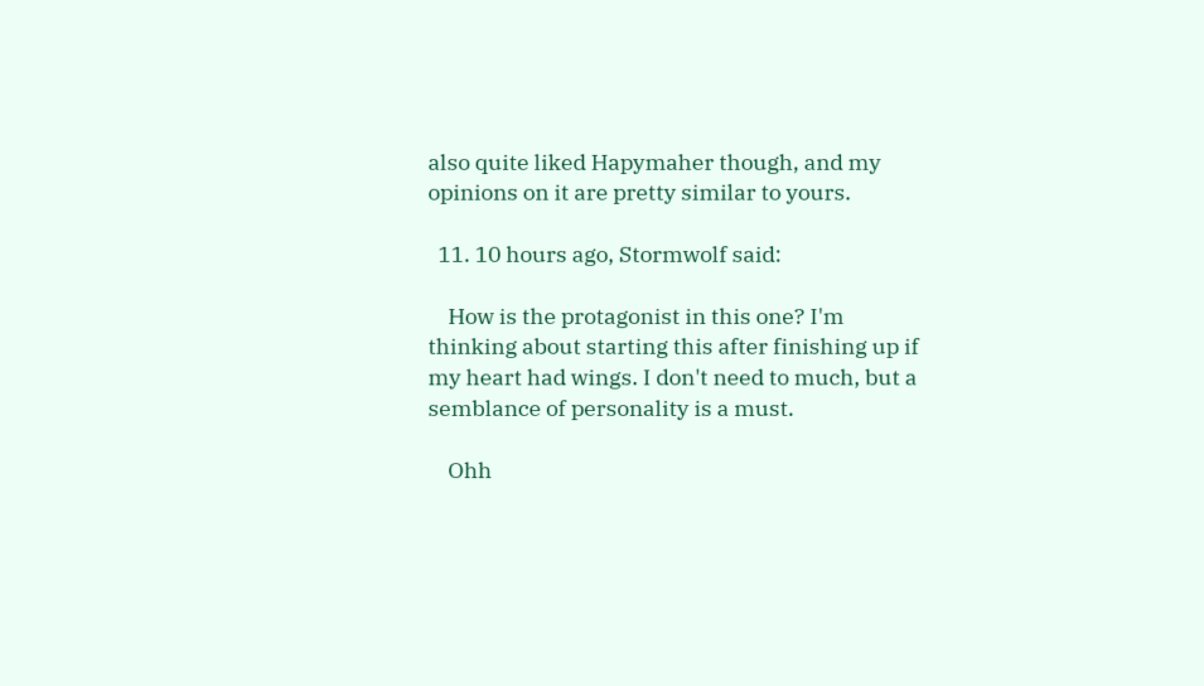also quite liked Hapymaher though, and my opinions on it are pretty similar to yours.

  11. 10 hours ago, Stormwolf said:

    How is the protagonist in this one? I'm thinking about starting this after finishing up if my heart had wings. I don't need to much, but a semblance of personality is a must.

    Ohh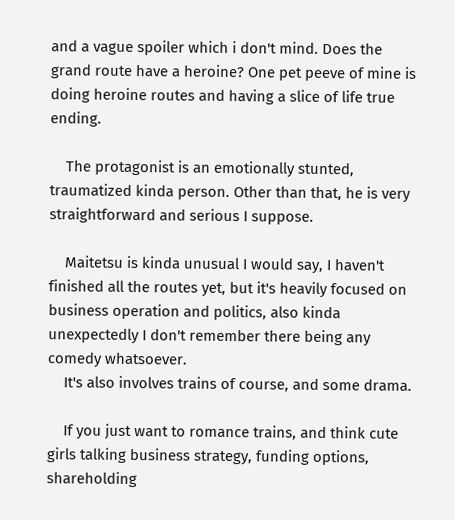and a vague spoiler which i don't mind. Does the grand route have a heroine? One pet peeve of mine is doing heroine routes and having a slice of life true ending.

    The protagonist is an emotionally stunted, traumatized kinda person. Other than that, he is very straightforward and serious I suppose.

    Maitetsu is kinda unusual I would say, I haven't finished all the routes yet, but it's heavily focused on business operation and politics, also kinda unexpectedly I don't remember there being any comedy whatsoever.
    It's also involves trains of course, and some drama.

    If you just want to romance trains, and think cute girls talking business strategy, funding options, shareholding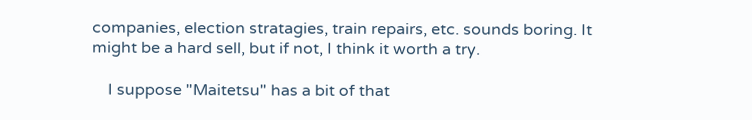companies, election stratagies, train repairs, etc. sounds boring. It might be a hard sell, but if not, I think it worth a try.

    I suppose "Maitetsu" has a bit of that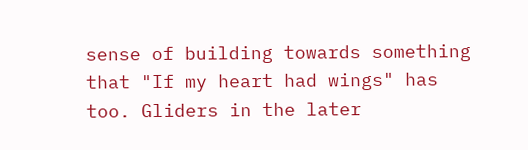sense of building towards something that "If my heart had wings" has too. Gliders in the later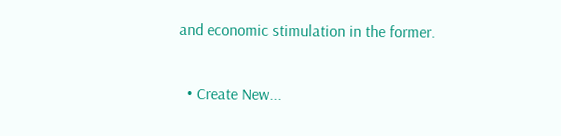and economic stimulation in the former.

  • Create New...